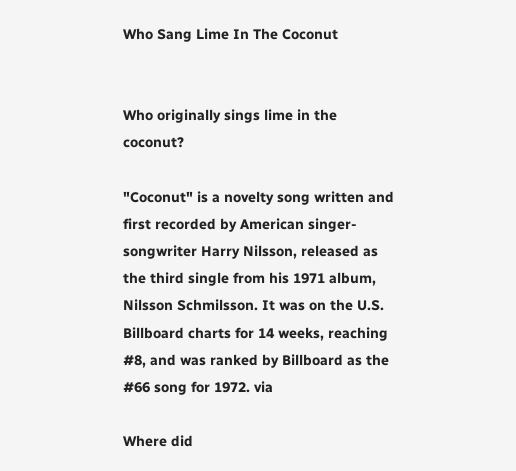Who Sang Lime In The Coconut


Who originally sings lime in the coconut?

"Coconut" is a novelty song written and first recorded by American singer-songwriter Harry Nilsson, released as the third single from his 1971 album, Nilsson Schmilsson. It was on the U.S. Billboard charts for 14 weeks, reaching #8, and was ranked by Billboard as the #66 song for 1972. via

Where did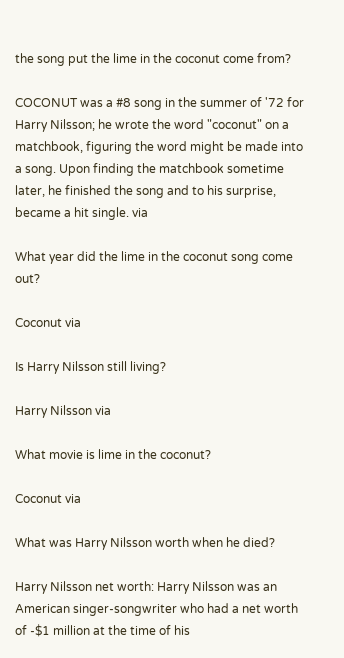the song put the lime in the coconut come from?

COCONUT was a #8 song in the summer of '72 for Harry Nilsson; he wrote the word "coconut" on a matchbook, figuring the word might be made into a song. Upon finding the matchbook sometime later, he finished the song and to his surprise, became a hit single. via

What year did the lime in the coconut song come out?

Coconut via

Is Harry Nilsson still living?

Harry Nilsson via

What movie is lime in the coconut?

Coconut via

What was Harry Nilsson worth when he died?

Harry Nilsson net worth: Harry Nilsson was an American singer-songwriter who had a net worth of -$1 million at the time of his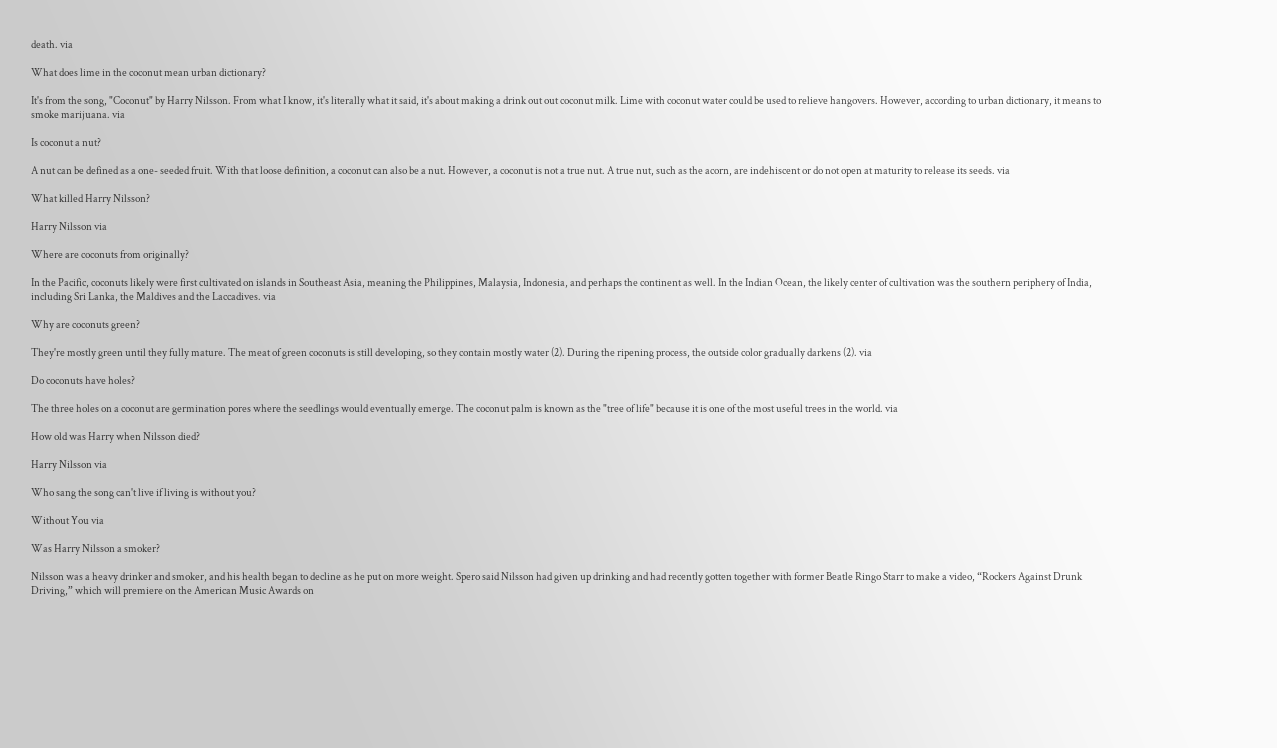death. via

What does lime in the coconut mean urban dictionary?

It's from the song, "Coconut" by Harry Nilsson. From what I know, it's literally what it said, it's about making a drink out out coconut milk. Lime with coconut water could be used to relieve hangovers. However, according to urban dictionary, it means to smoke marijuana. via

Is coconut a nut?

A nut can be defined as a one- seeded fruit. With that loose definition, a coconut can also be a nut. However, a coconut is not a true nut. A true nut, such as the acorn, are indehiscent or do not open at maturity to release its seeds. via

What killed Harry Nilsson?

Harry Nilsson via

Where are coconuts from originally?

In the Pacific, coconuts likely were first cultivated on islands in Southeast Asia, meaning the Philippines, Malaysia, Indonesia, and perhaps the continent as well. In the Indian Ocean, the likely center of cultivation was the southern periphery of India, including Sri Lanka, the Maldives and the Laccadives. via

Why are coconuts green?

They're mostly green until they fully mature. The meat of green coconuts is still developing, so they contain mostly water (2). During the ripening process, the outside color gradually darkens (2). via

Do coconuts have holes?

The three holes on a coconut are germination pores where the seedlings would eventually emerge. The coconut palm is known as the "tree of life" because it is one of the most useful trees in the world. via

How old was Harry when Nilsson died?

Harry Nilsson via

Who sang the song can't live if living is without you?

Without You via

Was Harry Nilsson a smoker?

Nilsson was a heavy drinker and smoker, and his health began to decline as he put on more weight. Spero said Nilsson had given up drinking and had recently gotten together with former Beatle Ringo Starr to make a video, “Rockers Against Drunk Driving,” which will premiere on the American Music Awards on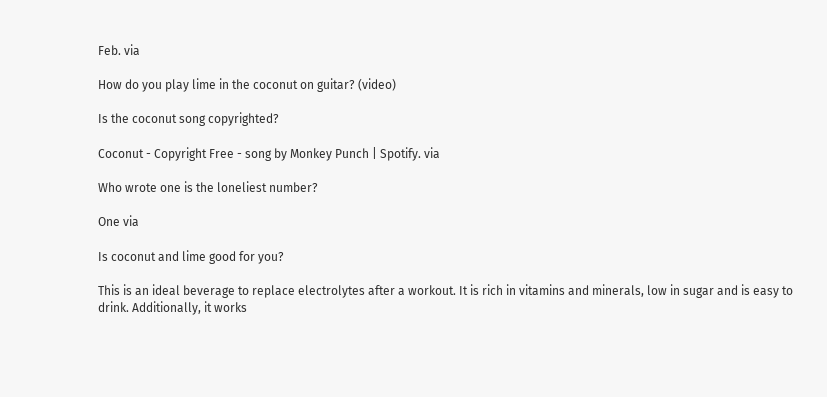Feb. via

How do you play lime in the coconut on guitar? (video)

Is the coconut song copyrighted?

Coconut - Copyright Free - song by Monkey Punch | Spotify. via

Who wrote one is the loneliest number?

One via

Is coconut and lime good for you?

This is an ideal beverage to replace electrolytes after a workout. It is rich in vitamins and minerals, low in sugar and is easy to drink. Additionally, it works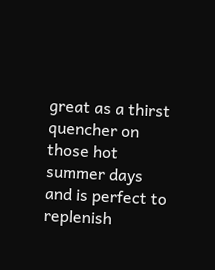great as a thirst quencher on those hot summer days and is perfect to replenish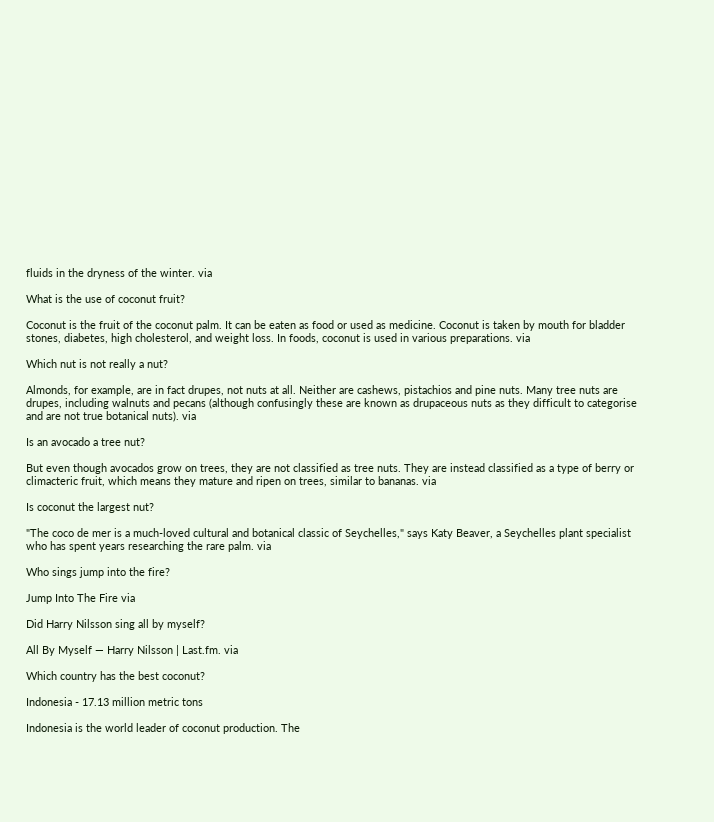fluids in the dryness of the winter. via

What is the use of coconut fruit?

Coconut is the fruit of the coconut palm. It can be eaten as food or used as medicine. Coconut is taken by mouth for bladder stones, diabetes, high cholesterol, and weight loss. In foods, coconut is used in various preparations. via

Which nut is not really a nut?

Almonds, for example, are in fact drupes, not nuts at all. Neither are cashews, pistachios and pine nuts. Many tree nuts are drupes, including walnuts and pecans (although confusingly these are known as drupaceous nuts as they difficult to categorise and are not true botanical nuts). via

Is an avocado a tree nut?

But even though avocados grow on trees, they are not classified as tree nuts. They are instead classified as a type of berry or climacteric fruit, which means they mature and ripen on trees, similar to bananas. via

Is coconut the largest nut?

"The coco de mer is a much-loved cultural and botanical classic of Seychelles," says Katy Beaver, a Seychelles plant specialist who has spent years researching the rare palm. via

Who sings jump into the fire?

Jump Into The Fire via

Did Harry Nilsson sing all by myself?

All By Myself — Harry Nilsson | Last.fm. via

Which country has the best coconut?

Indonesia - 17.13 million metric tons

Indonesia is the world leader of coconut production. The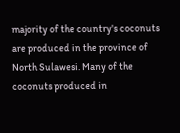majority of the country's coconuts are produced in the province of North Sulawesi. Many of the coconuts produced in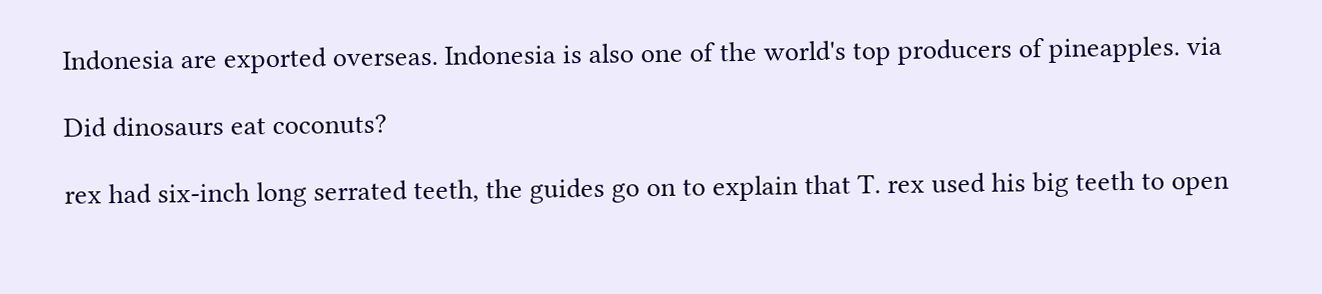Indonesia are exported overseas. Indonesia is also one of the world's top producers of pineapples. via

Did dinosaurs eat coconuts?

rex had six-inch long serrated teeth, the guides go on to explain that T. rex used his big teeth to open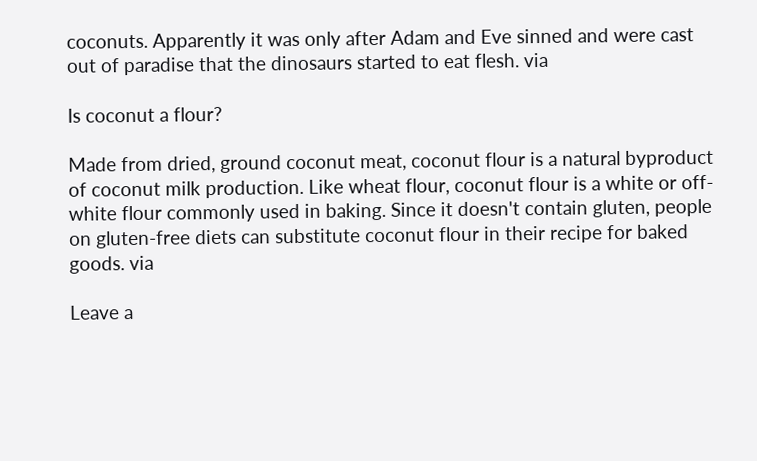coconuts. Apparently it was only after Adam and Eve sinned and were cast out of paradise that the dinosaurs started to eat flesh. via

Is coconut a flour?

Made from dried, ground coconut meat, coconut flour is a natural byproduct of coconut milk production. Like wheat flour, coconut flour is a white or off-white flour commonly used in baking. Since it doesn't contain gluten, people on gluten-free diets can substitute coconut flour in their recipe for baked goods. via

Leave a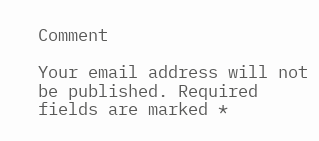Comment

Your email address will not be published. Required fields are marked *